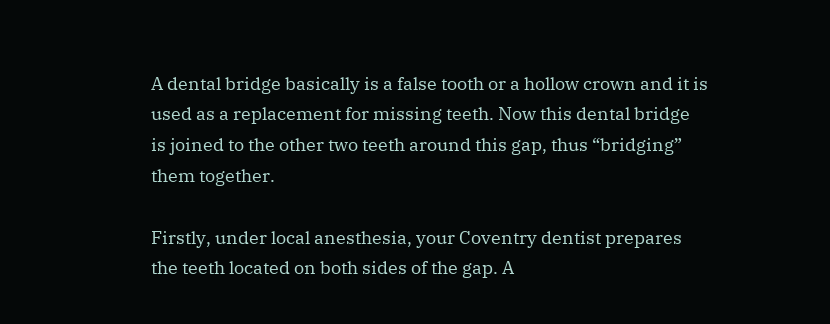A dental bridge basically is a false tooth or a hollow crown and it is used as a replacement for missing teeth. Now this dental bridge is joined to the other two teeth around this gap, thus “bridging” them together.

Firstly, under local anesthesia, your Coventry dentist prepares the teeth located on both sides of the gap. A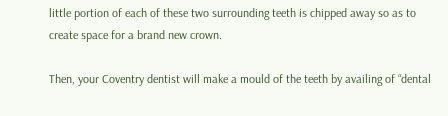little portion of each of these two surrounding teeth is chipped away so as to create space for a brand new crown.

Then, your Coventry dentist will make a mould of the teeth by availing of “dental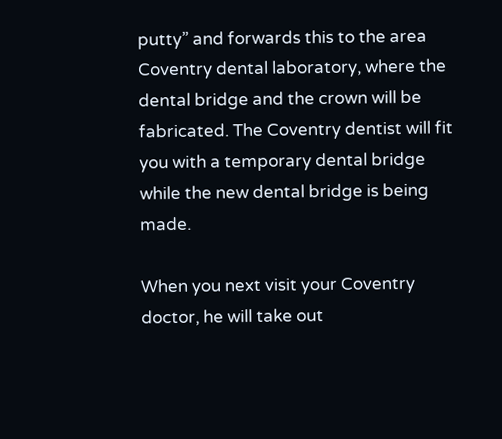putty” and forwards this to the area Coventry dental laboratory, where the dental bridge and the crown will be fabricated. The Coventry dentist will fit you with a temporary dental bridge while the new dental bridge is being made.

When you next visit your Coventry doctor, he will take out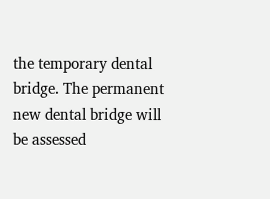the temporary dental bridge. The permanent new dental bridge will be assessed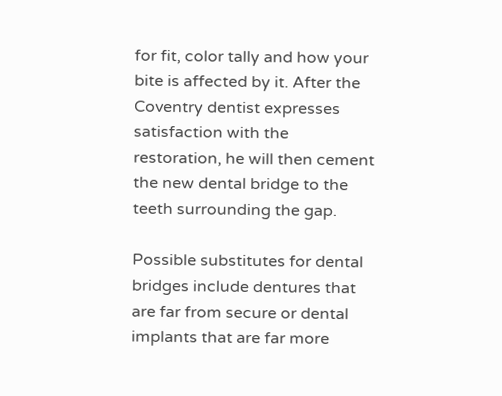for fit, color tally and how your bite is affected by it. After the Coventry dentist expresses satisfaction with the restoration, he will then cement the new dental bridge to the teeth surrounding the gap.

Possible substitutes for dental bridges include dentures that are far from secure or dental implants that are far more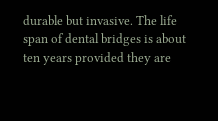durable but invasive. The life span of dental bridges is about ten years provided they are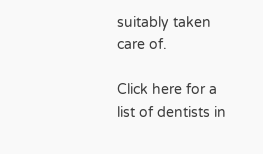suitably taken care of.

Click here for a list of dentists in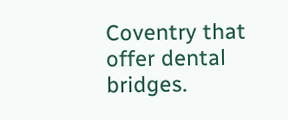Coventry that offer dental bridges.